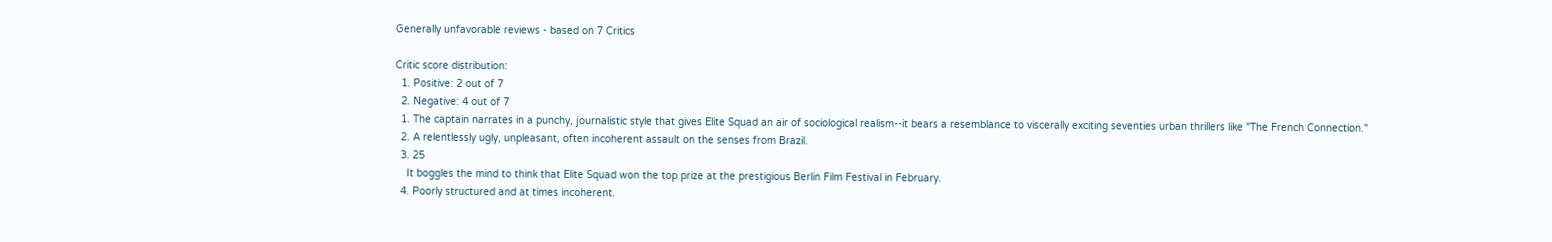Generally unfavorable reviews - based on 7 Critics

Critic score distribution:
  1. Positive: 2 out of 7
  2. Negative: 4 out of 7
  1. The captain narrates in a punchy, journalistic style that gives Elite Squad an air of sociological realism--it bears a resemblance to viscerally exciting seventies urban thrillers like "The French Connection."
  2. A relentlessly ugly, unpleasant, often incoherent assault on the senses from Brazil.
  3. 25
    It boggles the mind to think that Elite Squad won the top prize at the prestigious Berlin Film Festival in February.
  4. Poorly structured and at times incoherent.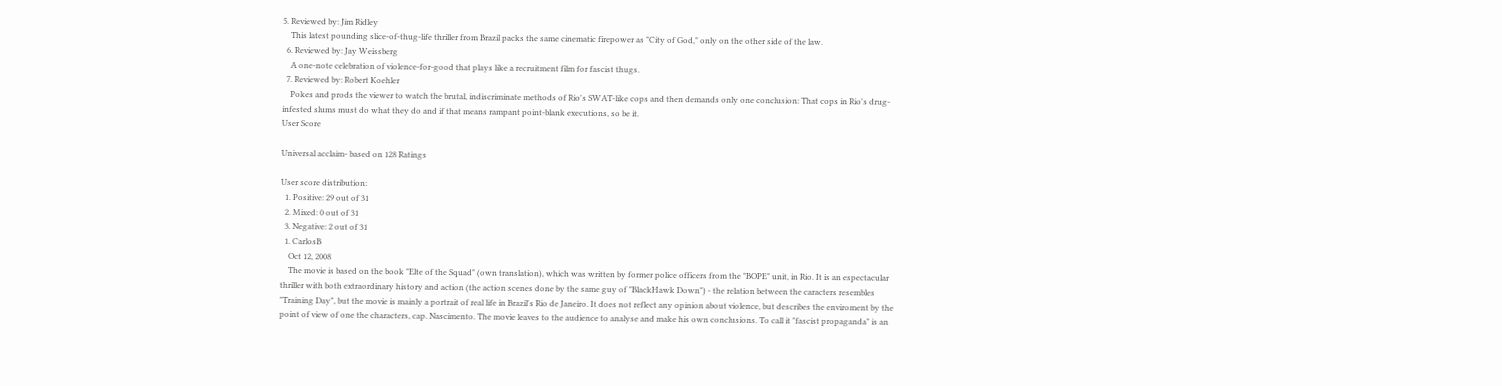5. Reviewed by: Jim Ridley
    This latest pounding slice-of-thug-life thriller from Brazil packs the same cinematic firepower as "City of God," only on the other side of the law.
  6. Reviewed by: Jay Weissberg
    A one-note celebration of violence-for-good that plays like a recruitment film for fascist thugs.
  7. Reviewed by: Robert Koehler
    Pokes and prods the viewer to watch the brutal, indiscriminate methods of Rio's SWAT-like cops and then demands only one conclusion: That cops in Rio's drug-infested slums must do what they do and if that means rampant point-blank executions, so be it.
User Score

Universal acclaim- based on 128 Ratings

User score distribution:
  1. Positive: 29 out of 31
  2. Mixed: 0 out of 31
  3. Negative: 2 out of 31
  1. CarlosB
    Oct 12, 2008
    The movie is based on the book "Elte of the Squad" (own translation), which was written by former police officers from the "BOPE" unit, in Rio. It is an espectacular thriller with both extraordinary history and action (the action scenes done by the same guy of "BlackHawk Down") - the relation between the caracters resembles "Training Day", but the movie is mainly a portrait of real life in Brazil's Rio de Janeiro. It does not reflect any opinion about violence, but describes the enviroment by the point of view of one the characters, cap. Nascimento. The movie leaves to the audience to analyse and make his own conclusions. To call it "fascist propaganda" is an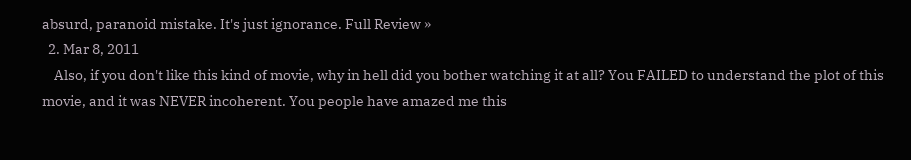absurd, paranoid mistake. It's just ignorance. Full Review »
  2. Mar 8, 2011
    Also, if you don't like this kind of movie, why in hell did you bother watching it at all? You FAILED to understand the plot of this movie, and it was NEVER incoherent. You people have amazed me this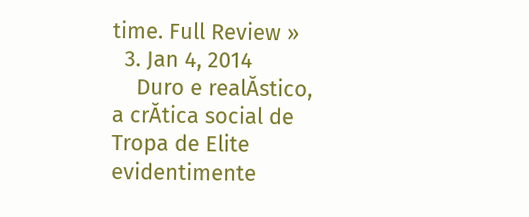time. Full Review »
  3. Jan 4, 2014
    Duro e realĂstico, a crĂtica social de Tropa de Elite evidentimente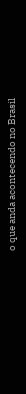o que anda acontecendo no Brasil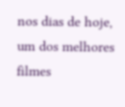nos dias de hoje, um dos melhores filmes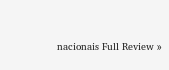nacionais Full Review »